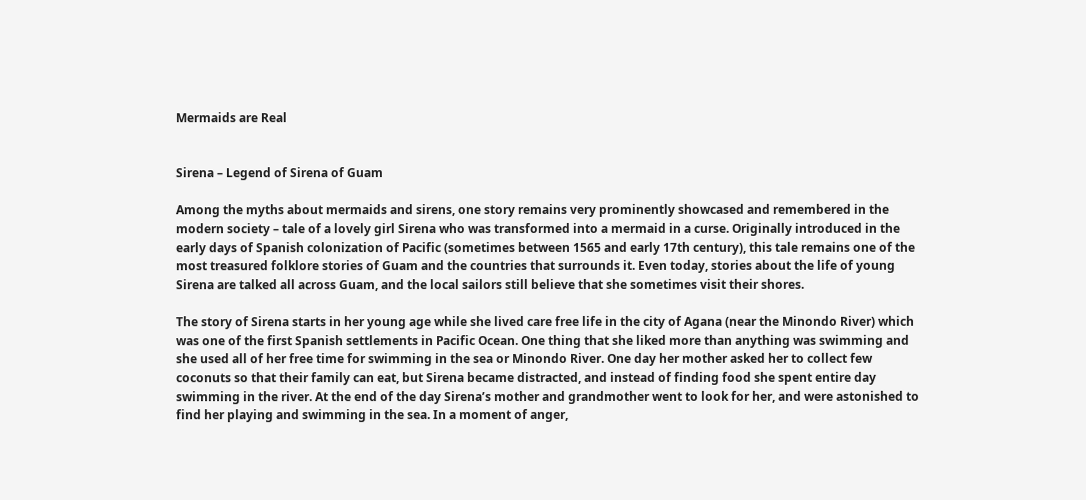Mermaids are Real


Sirena – Legend of Sirena of Guam

Among the myths about mermaids and sirens, one story remains very prominently showcased and remembered in the modern society – tale of a lovely girl Sirena who was transformed into a mermaid in a curse. Originally introduced in the early days of Spanish colonization of Pacific (sometimes between 1565 and early 17th century), this tale remains one of the most treasured folklore stories of Guam and the countries that surrounds it. Even today, stories about the life of young Sirena are talked all across Guam, and the local sailors still believe that she sometimes visit their shores.

The story of Sirena starts in her young age while she lived care free life in the city of Agana (near the Minondo River) which was one of the first Spanish settlements in Pacific Ocean. One thing that she liked more than anything was swimming and she used all of her free time for swimming in the sea or Minondo River. One day her mother asked her to collect few coconuts so that their family can eat, but Sirena became distracted, and instead of finding food she spent entire day swimming in the river. At the end of the day Sirena’s mother and grandmother went to look for her, and were astonished to find her playing and swimming in the sea. In a moment of anger,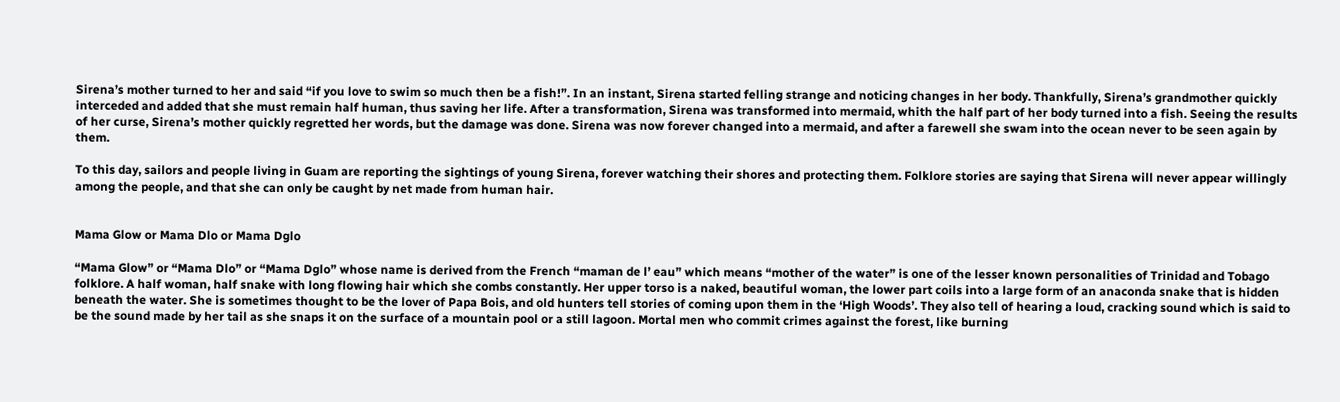Sirena’s mother turned to her and said “if you love to swim so much then be a fish!”. In an instant, Sirena started felling strange and noticing changes in her body. Thankfully, Sirena’s grandmother quickly interceded and added that she must remain half human, thus saving her life. After a transformation, Sirena was transformed into mermaid, whith the half part of her body turned into a fish. Seeing the results of her curse, Sirena’s mother quickly regretted her words, but the damage was done. Sirena was now forever changed into a mermaid, and after a farewell she swam into the ocean never to be seen again by them.

To this day, sailors and people living in Guam are reporting the sightings of young Sirena, forever watching their shores and protecting them. Folklore stories are saying that Sirena will never appear willingly among the people, and that she can only be caught by net made from human hair.


Mama Glow or Mama Dlo or Mama Dglo

“Mama Glow” or “Mama Dlo” or “Mama Dglo” whose name is derived from the French “maman de l’ eau” which means “mother of the water” is one of the lesser known personalities of Trinidad and Tobago folklore. A half woman, half snake with long flowing hair which she combs constantly. Her upper torso is a naked, beautiful woman, the lower part coils into a large form of an anaconda snake that is hidden beneath the water. She is sometimes thought to be the lover of Papa Bois, and old hunters tell stories of coming upon them in the ‘High Woods’. They also tell of hearing a loud, cracking sound which is said to be the sound made by her tail as she snaps it on the surface of a mountain pool or a still lagoon. Mortal men who commit crimes against the forest, like burning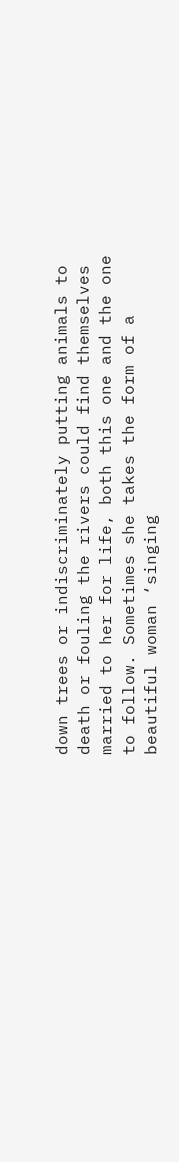down trees or indiscriminately putting animals to death or fouling the rivers could find themselves married to her for life, both this one and the one to follow. Sometimes she takes the form of a beautiful woman ‘singing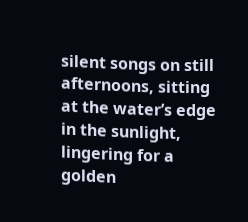silent songs on still afternoons, sitting at the water’s edge in the sunlight, lingering for a golden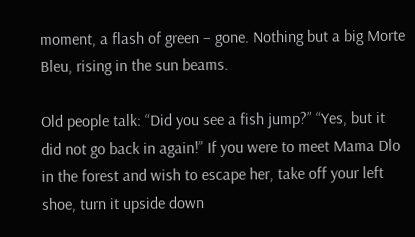moment, a flash of green – gone. Nothing but a big Morte Bleu, rising in the sun beams.

Old people talk: “Did you see a fish jump?” “Yes, but it did not go back in again!” If you were to meet Mama Dlo in the forest and wish to escape her, take off your left shoe, turn it upside down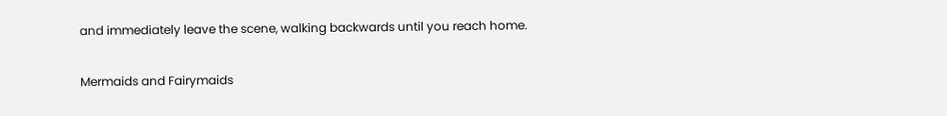and immediately leave the scene, walking backwards until you reach home.

Mermaids and Fairymaids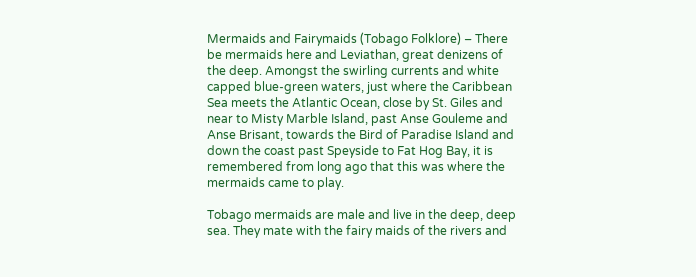Mermaids and Fairymaids (Tobago Folklore) – There be mermaids here and Leviathan, great denizens of the deep. Amongst the swirling currents and white capped blue-green waters, just where the Caribbean Sea meets the Atlantic Ocean, close by St. Giles and near to Misty Marble Island, past Anse Gouleme and Anse Brisant, towards the Bird of Paradise Island and down the coast past Speyside to Fat Hog Bay, it is remembered from long ago that this was where the mermaids came to play.

Tobago mermaids are male and live in the deep, deep sea. They mate with the fairy maids of the rivers and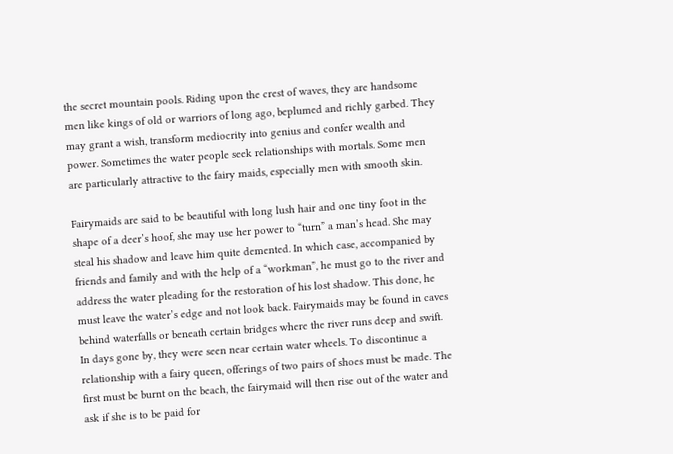the secret mountain pools. Riding upon the crest of waves, they are handsome men like kings of old or warriors of long ago, beplumed and richly garbed. They may grant a wish, transform mediocrity into genius and confer wealth and power. Sometimes the water people seek relationships with mortals. Some men are particularly attractive to the fairy maids, especially men with smooth skin.

Fairymaids are said to be beautiful with long lush hair and one tiny foot in the shape of a deer’s hoof, she may use her power to “turn” a man’s head. She may steal his shadow and leave him quite demented. In which case, accompanied by friends and family and with the help of a “workman”, he must go to the river and address the water pleading for the restoration of his lost shadow. This done, he must leave the water’s edge and not look back. Fairymaids may be found in caves behind waterfalls or beneath certain bridges where the river runs deep and swift. In days gone by, they were seen near certain water wheels. To discontinue a relationship with a fairy queen, offerings of two pairs of shoes must be made. The first must be burnt on the beach, the fairymaid will then rise out of the water and ask if she is to be paid for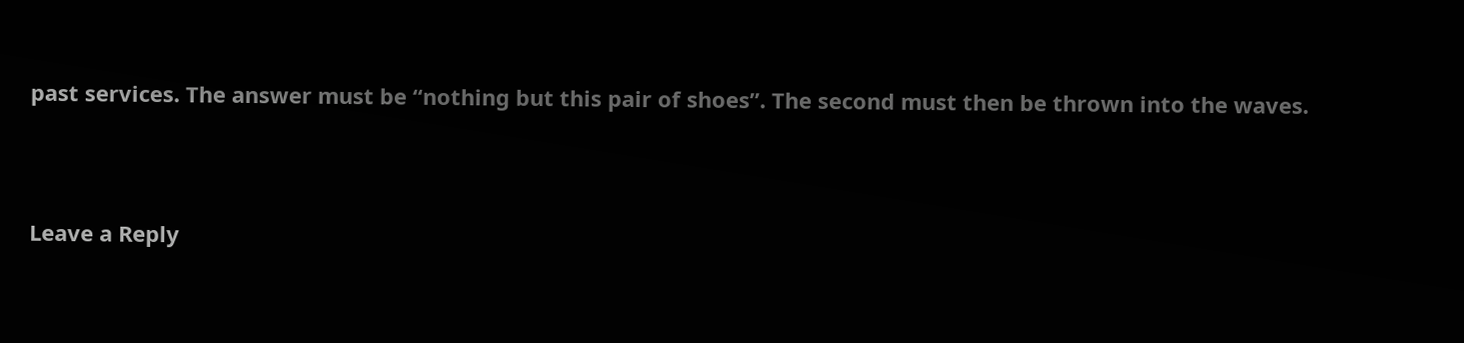past services. The answer must be “nothing but this pair of shoes”. The second must then be thrown into the waves.



Leave a Reply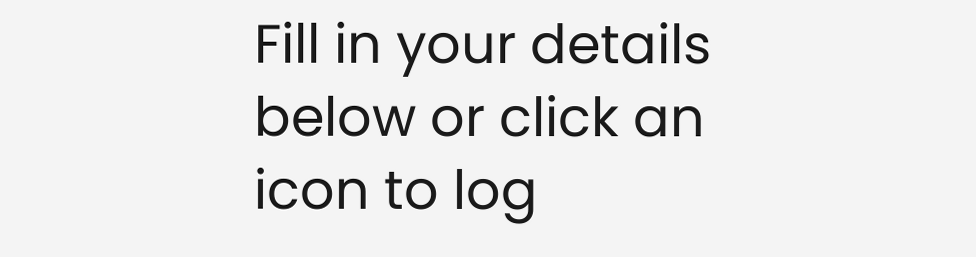Fill in your details below or click an icon to log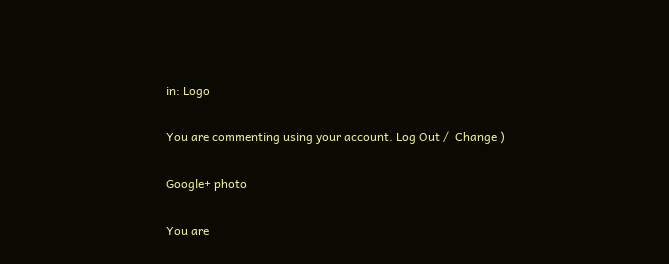in: Logo

You are commenting using your account. Log Out /  Change )

Google+ photo

You are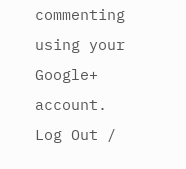commenting using your Google+ account. Log Out /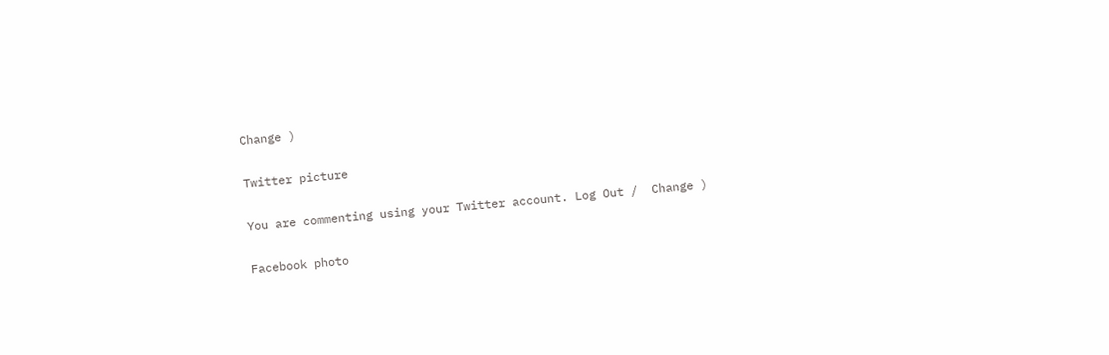Change )

Twitter picture

You are commenting using your Twitter account. Log Out /  Change )

Facebook photo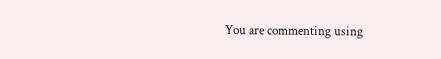You are commenting using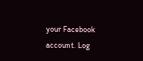your Facebook account. Log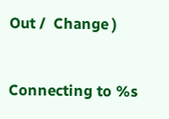Out /  Change )


Connecting to %s